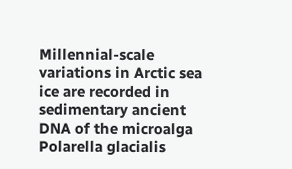Millennial-scale variations in Arctic sea ice are recorded in sedimentary ancient DNA of the microalga Polarella glacialis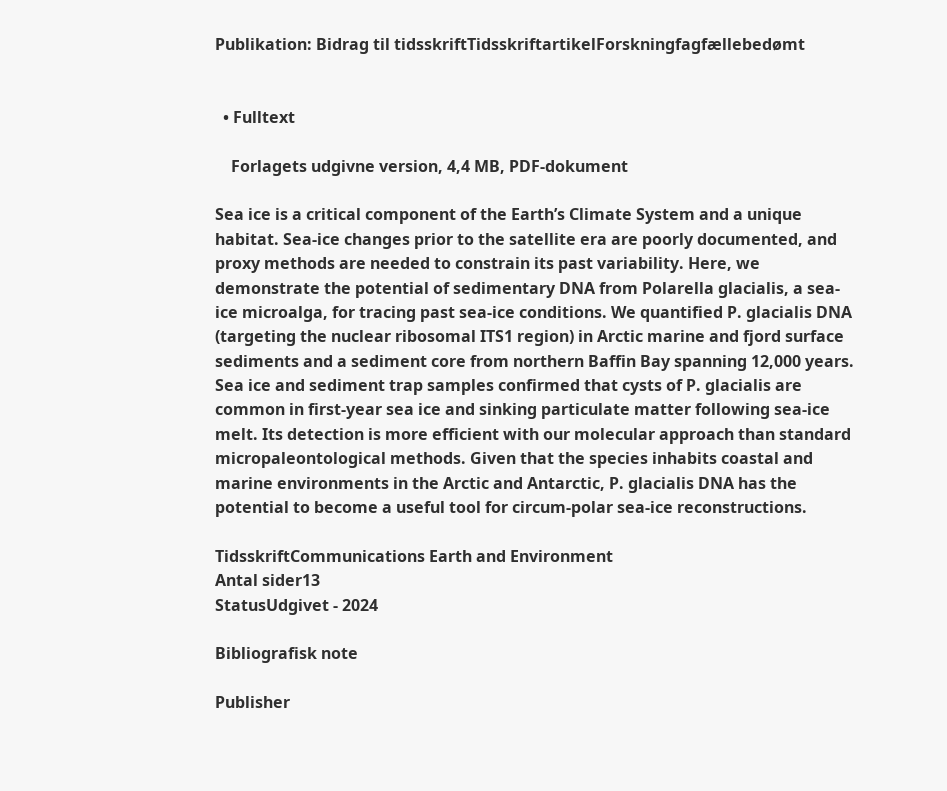Publikation: Bidrag til tidsskriftTidsskriftartikelForskningfagfællebedømt


  • Fulltext

    Forlagets udgivne version, 4,4 MB, PDF-dokument

Sea ice is a critical component of the Earth’s Climate System and a unique habitat. Sea-ice changes prior to the satellite era are poorly documented, and proxy methods are needed to constrain its past variability. Here, we demonstrate the potential of sedimentary DNA from Polarella glacialis, a sea-ice microalga, for tracing past sea-ice conditions. We quantified P. glacialis DNA (targeting the nuclear ribosomal ITS1 region) in Arctic marine and fjord surface sediments and a sediment core from northern Baffin Bay spanning 12,000 years. Sea ice and sediment trap samples confirmed that cysts of P. glacialis are common in first-year sea ice and sinking particulate matter following sea-ice melt. Its detection is more efficient with our molecular approach than standard micropaleontological methods. Given that the species inhabits coastal and marine environments in the Arctic and Antarctic, P. glacialis DNA has the potential to become a useful tool for circum-polar sea-ice reconstructions.

TidsskriftCommunications Earth and Environment
Antal sider13
StatusUdgivet - 2024

Bibliografisk note

Publisher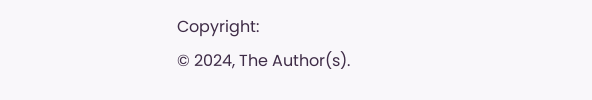Copyright:
© 2024, The Author(s).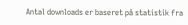Antal downloads er baseret på statistik fra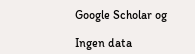Google Scholar og

Ingen data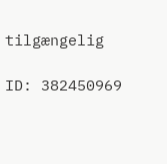tilgængelig

ID: 382450969